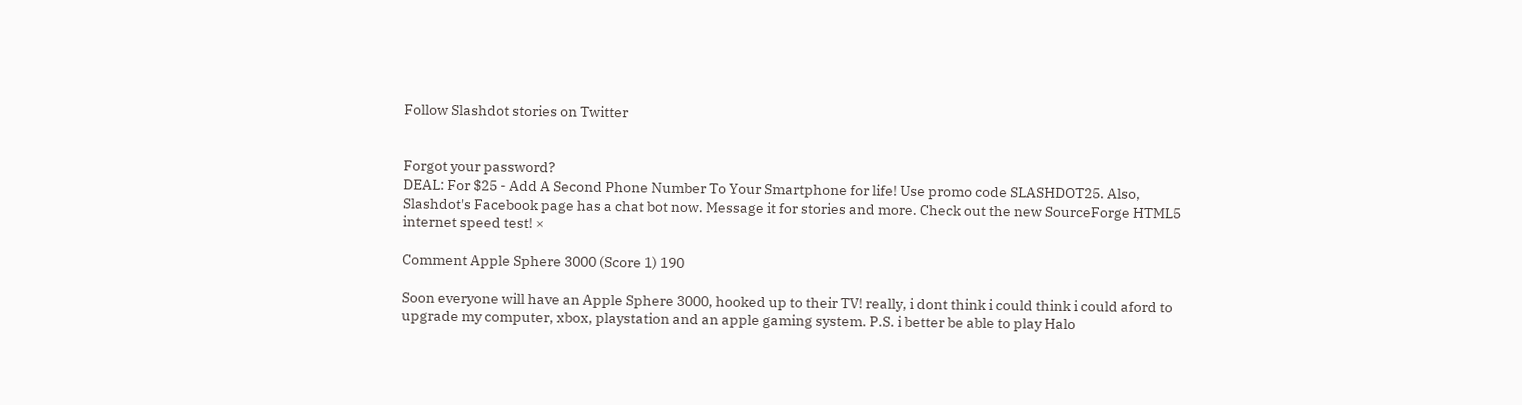Follow Slashdot stories on Twitter


Forgot your password?
DEAL: For $25 - Add A Second Phone Number To Your Smartphone for life! Use promo code SLASHDOT25. Also, Slashdot's Facebook page has a chat bot now. Message it for stories and more. Check out the new SourceForge HTML5 internet speed test! ×

Comment Apple Sphere 3000 (Score 1) 190

Soon everyone will have an Apple Sphere 3000, hooked up to their TV! really, i dont think i could think i could aford to upgrade my computer, xbox, playstation and an apple gaming system. P.S. i better be able to play Halo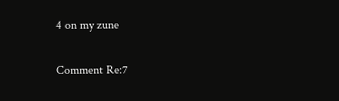4 on my zune

Comment Re:7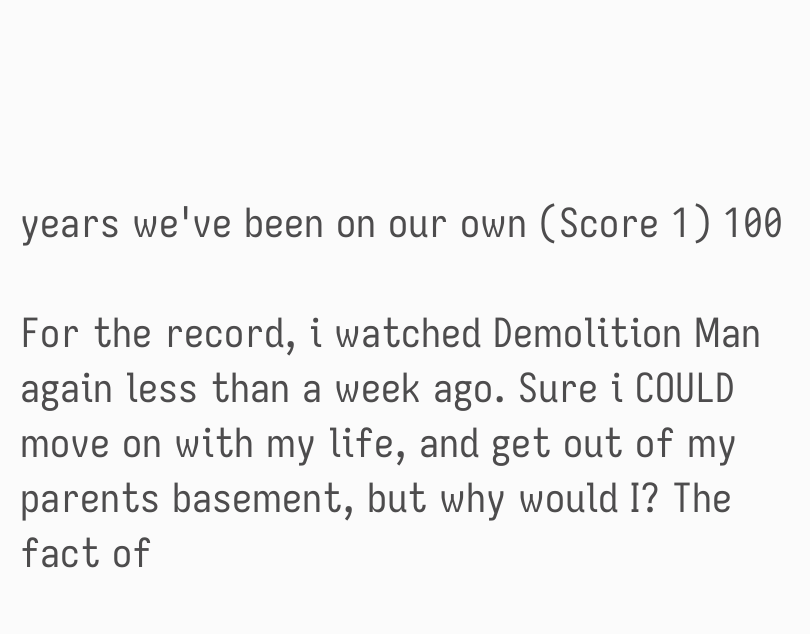years we've been on our own (Score 1) 100

For the record, i watched Demolition Man again less than a week ago. Sure i COULD move on with my life, and get out of my parents basement, but why would I? The fact of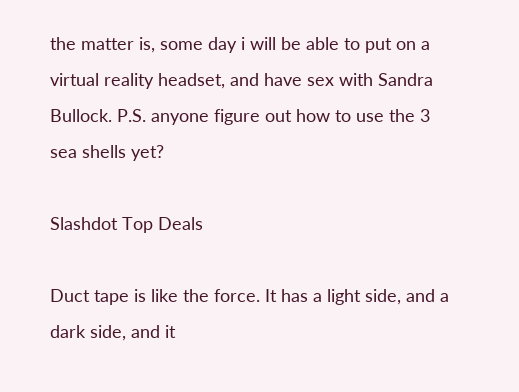the matter is, some day i will be able to put on a virtual reality headset, and have sex with Sandra Bullock. P.S. anyone figure out how to use the 3 sea shells yet?

Slashdot Top Deals

Duct tape is like the force. It has a light side, and a dark side, and it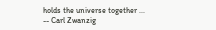holds the universe together ... -- Carl Zwanzig